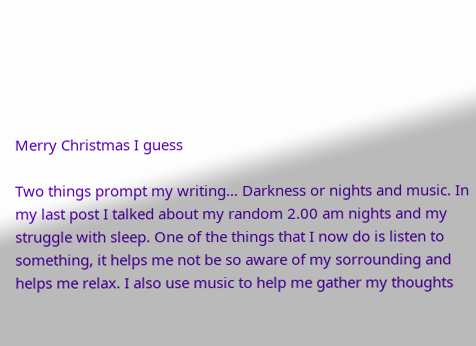Merry Christmas I guess

Two things prompt my writing… Darkness or nights and music. In my last post I talked about my random 2.00 am nights and my struggle with sleep. One of the things that I now do is listen to something, it helps me not be so aware of my sorrounding and helps me relax. I also use music to help me gather my thoughts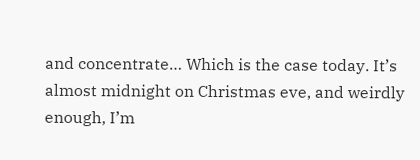and concentrate… Which is the case today. It’s almost midnight on Christmas eve, and weirdly enough, I’m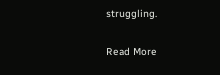struggling.

Read More